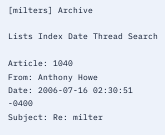[milters] Archive

Lists Index Date Thread Search

Article: 1040
From: Anthony Howe
Date: 2006-07-16 02:30:51 -0400
Subject: Re: milter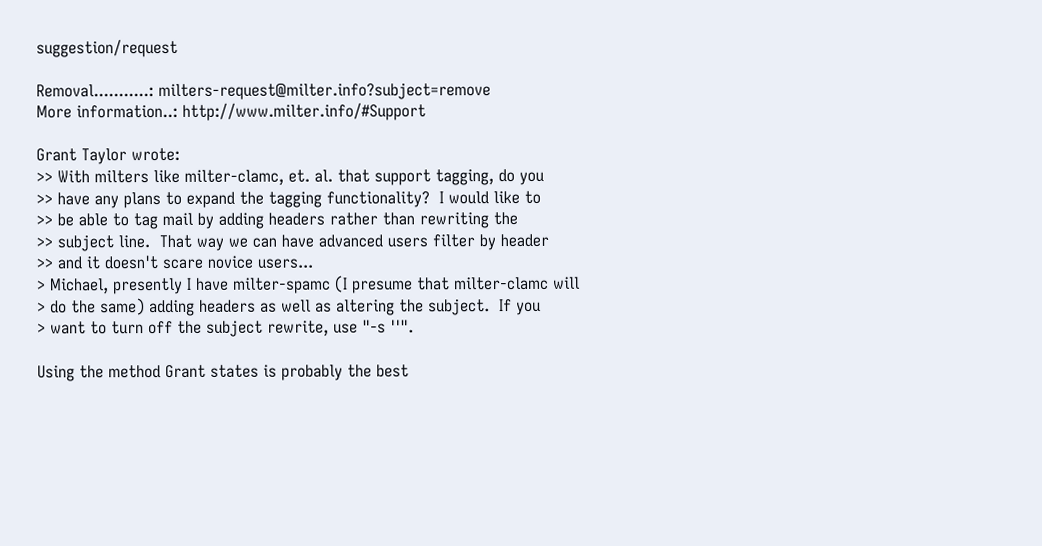suggestion/request

Removal...........: milters-request@milter.info?subject=remove
More information..: http://www.milter.info/#Support

Grant Taylor wrote:
>> With milters like milter-clamc, et. al. that support tagging, do you
>> have any plans to expand the tagging functionality?  I would like to
>> be able to tag mail by adding headers rather than rewriting the
>> subject line.  That way we can have advanced users filter by header
>> and it doesn't scare novice users...
> Michael, presently I have milter-spamc (I presume that milter-clamc will
> do the same) adding headers as well as altering the subject.  If you
> want to turn off the subject rewrite, use "-s ''".

Using the method Grant states is probably the best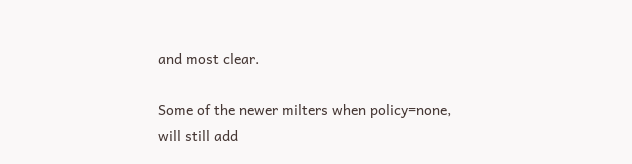and most clear.

Some of the newer milters when policy=none, will still add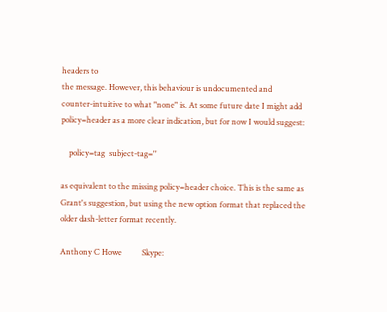headers to
the message. However, this behaviour is undocumented and
counter-intuitive to what "none" is. At some future date I might add
policy=header as a more clear indication, but for now I would suggest:

    policy=tag  subject-tag=''

as equivalent to the missing policy=header choice. This is the same as
Grant's suggestion, but using the new option format that replaced the
older dash-letter format recently.

Anthony C Howe          Skype: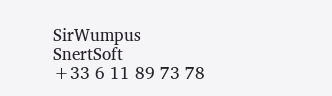SirWumpus                    SnertSoft
+33 6 11 89 73 78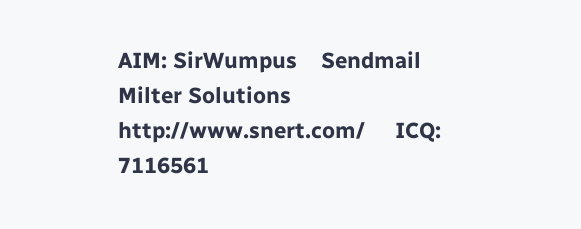AIM: SirWumpus    Sendmail Milter Solutions
http://www.snert.com/     ICQ: 7116561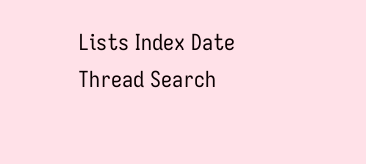Lists Index Date Thread Search